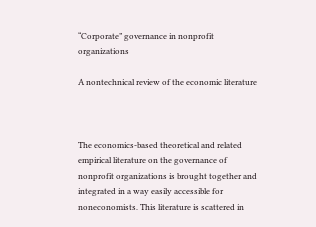“Corporate” governance in nonprofit organizations

A nontechnical review of the economic literature



The economics-based theoretical and related empirical literature on the governance of nonprofit organizations is brought together and integrated in a way easily accessible for noneconomists. This literature is scattered in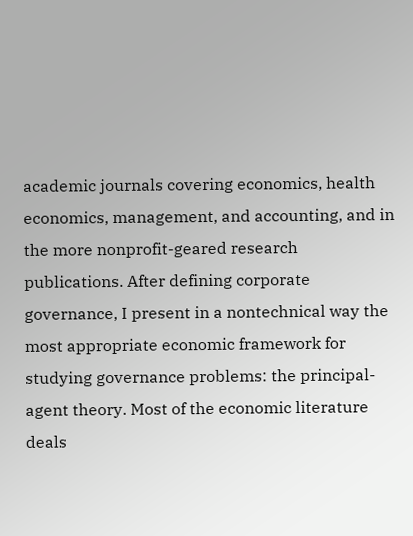academic journals covering economics, health economics, management, and accounting, and in the more nonprofit-geared research publications. After defining corporate governance, I present in a nontechnical way the most appropriate economic framework for studying governance problems: the principal-agent theory. Most of the economic literature deals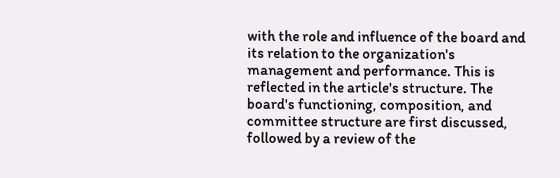with the role and influence of the board and its relation to the organization's management and performance. This is reflected in the article's structure. The board's functioning, composition, and committee structure are first discussed, followed by a review of the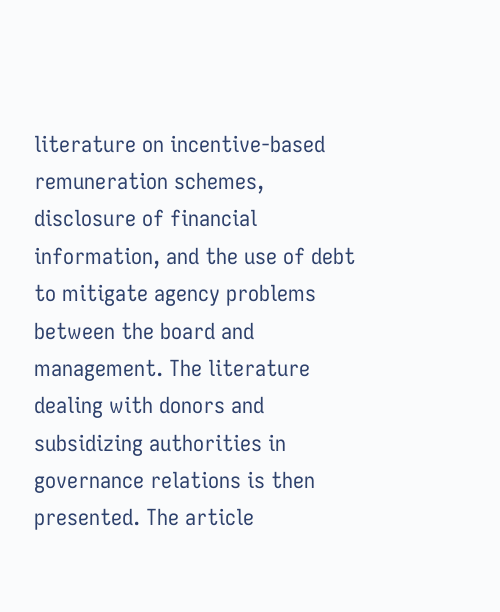literature on incentive-based remuneration schemes, disclosure of financial information, and the use of debt to mitigate agency problems between the board and management. The literature dealing with donors and subsidizing authorities in governance relations is then presented. The article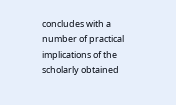concludes with a number of practical implications of the scholarly obtained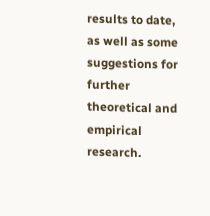results to date, as well as some suggestions for further theoretical and empirical research.